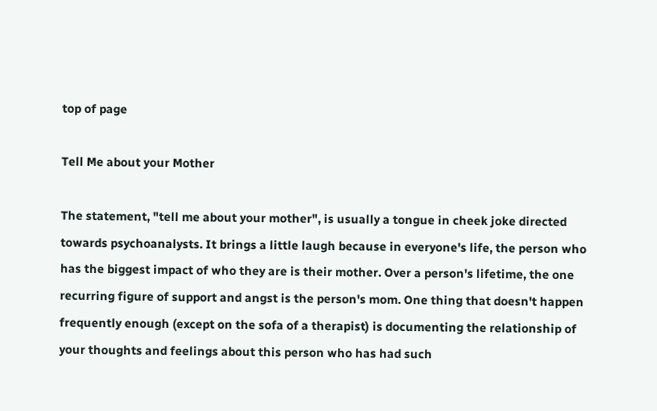top of page

Tell Me about your Mother

The statement, "tell me about your mother", is usually a tongue in cheek joke directed towards psychoanalysts. It brings a little laugh because in everyone's life, the person who has the biggest impact of who they are is their mother. Over a person's lifetime, the one recurring figure of support and angst is the person's mom. One thing that doesn't happen frequently enough (except on the sofa of a therapist) is documenting the relationship of your thoughts and feelings about this person who has had such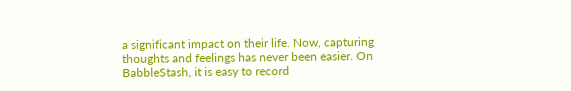a significant impact on their life. Now, capturing thoughts and feelings has never been easier. On BabbleStash, it is easy to record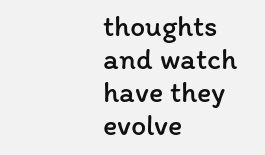thoughts and watch have they evolve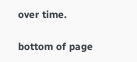over time.

bottom of page